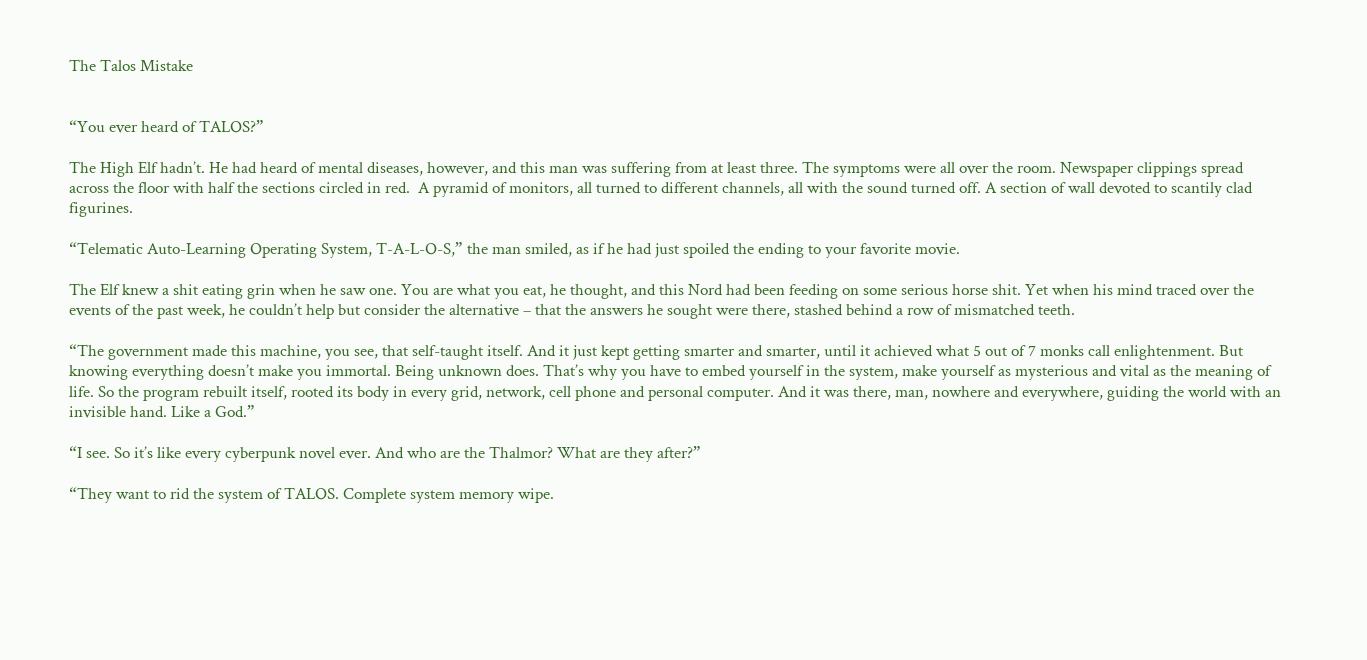The Talos Mistake


“You ever heard of TALOS?”

The High Elf hadn’t. He had heard of mental diseases, however, and this man was suffering from at least three. The symptoms were all over the room. Newspaper clippings spread across the floor with half the sections circled in red.  A pyramid of monitors, all turned to different channels, all with the sound turned off. A section of wall devoted to scantily clad figurines.

“Telematic Auto-Learning Operating System, T-A-L-O-S,” the man smiled, as if he had just spoiled the ending to your favorite movie.

The Elf knew a shit eating grin when he saw one. You are what you eat, he thought, and this Nord had been feeding on some serious horse shit. Yet when his mind traced over the events of the past week, he couldn’t help but consider the alternative – that the answers he sought were there, stashed behind a row of mismatched teeth.

“The government made this machine, you see, that self-taught itself. And it just kept getting smarter and smarter, until it achieved what 5 out of 7 monks call enlightenment. But knowing everything doesn’t make you immortal. Being unknown does. That’s why you have to embed yourself in the system, make yourself as mysterious and vital as the meaning of life. So the program rebuilt itself, rooted its body in every grid, network, cell phone and personal computer. And it was there, man, nowhere and everywhere, guiding the world with an invisible hand. Like a God.”

“I see. So it’s like every cyberpunk novel ever. And who are the Thalmor? What are they after?”

“They want to rid the system of TALOS. Complete system memory wipe.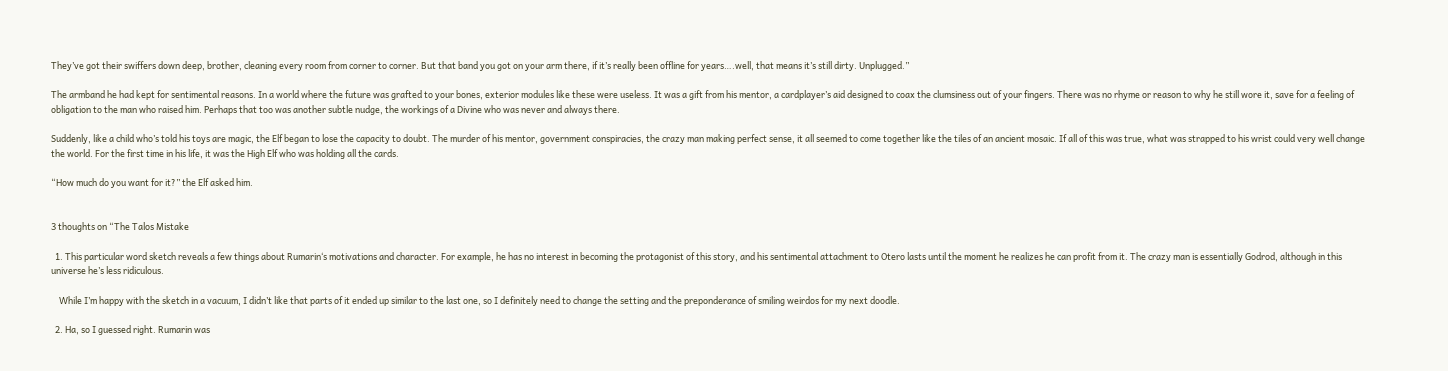They’ve got their swiffers down deep, brother, cleaning every room from corner to corner. But that band you got on your arm there, if it’s really been offline for years….well, that means it’s still dirty. Unplugged.”

The armband he had kept for sentimental reasons. In a world where the future was grafted to your bones, exterior modules like these were useless. It was a gift from his mentor, a cardplayer’s aid designed to coax the clumsiness out of your fingers. There was no rhyme or reason to why he still wore it, save for a feeling of obligation to the man who raised him. Perhaps that too was another subtle nudge, the workings of a Divine who was never and always there.

Suddenly, like a child who’s told his toys are magic, the Elf began to lose the capacity to doubt. The murder of his mentor, government conspiracies, the crazy man making perfect sense, it all seemed to come together like the tiles of an ancient mosaic. If all of this was true, what was strapped to his wrist could very well change the world. For the first time in his life, it was the High Elf who was holding all the cards.

“How much do you want for it?” the Elf asked him.


3 thoughts on “The Talos Mistake

  1. This particular word sketch reveals a few things about Rumarin‘s motivations and character. For example, he has no interest in becoming the protagonist of this story, and his sentimental attachment to Otero lasts until the moment he realizes he can profit from it. The crazy man is essentially Godrod, although in this universe he’s less ridiculous.

    While I’m happy with the sketch in a vacuum, I didn’t like that parts of it ended up similar to the last one, so I definitely need to change the setting and the preponderance of smiling weirdos for my next doodle.

  2. Ha, so I guessed right. Rumarin was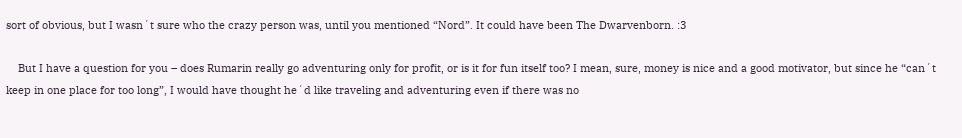sort of obvious, but I wasn´t sure who the crazy person was, until you mentioned “Nord”. It could have been The Dwarvenborn. :3

    But I have a question for you – does Rumarin really go adventuring only for profit, or is it for fun itself too? I mean, sure, money is nice and a good motivator, but since he “can´t keep in one place for too long”, I would have thought he´d like traveling and adventuring even if there was no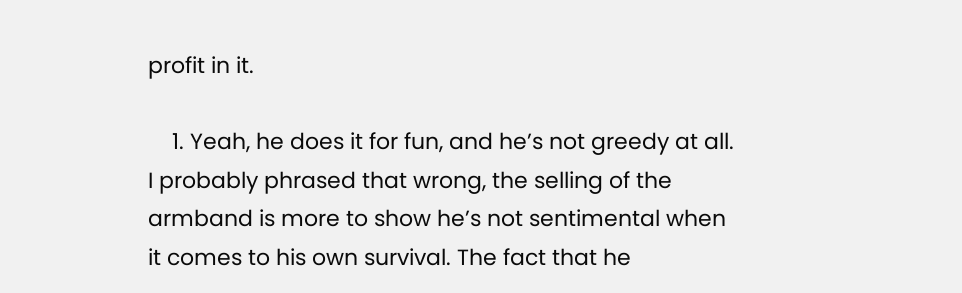profit in it.

    1. Yeah, he does it for fun, and he’s not greedy at all. I probably phrased that wrong, the selling of the armband is more to show he’s not sentimental when it comes to his own survival. The fact that he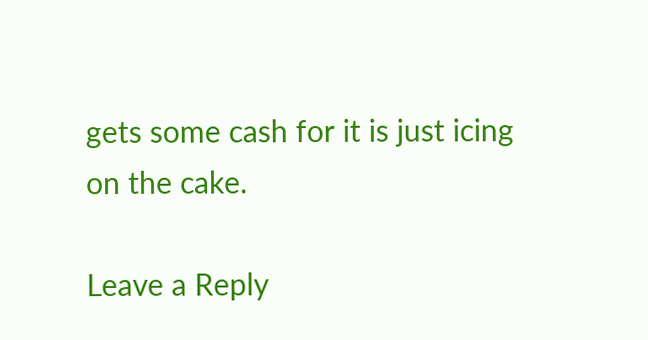gets some cash for it is just icing on the cake.

Leave a Reply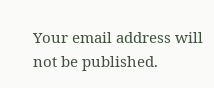Your email address will not be published.